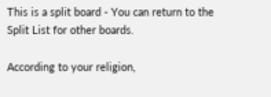This is a split board - You can return to the Split List for other boards.

According to your religion,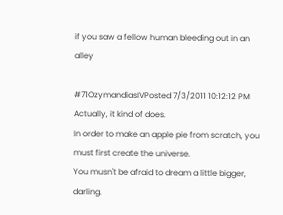if you saw a fellow human bleeding out in an alley

#71OzymandiasIVPosted 7/3/2011 10:12:12 PM
Actually, it kind of does.
In order to make an apple pie from scratch, you must first create the universe.
You musn't be afraid to dream a little bigger, darling.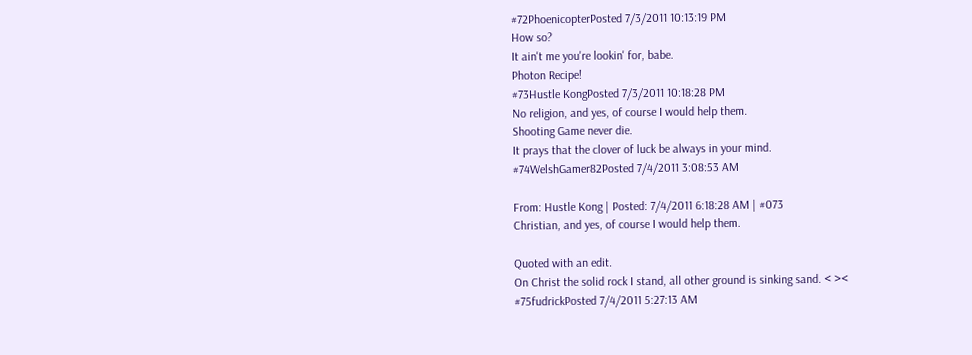#72PhoenicopterPosted 7/3/2011 10:13:19 PM
How so?
It ain't me you're lookin' for, babe.
Photon Recipe!
#73Hustle KongPosted 7/3/2011 10:18:28 PM
No religion, and yes, of course I would help them.
Shooting Game never die.
It prays that the clover of luck be always in your mind.
#74WelshGamer82Posted 7/4/2011 3:08:53 AM

From: Hustle Kong | Posted: 7/4/2011 6:18:28 AM | #073
Christian, and yes, of course I would help them.

Quoted with an edit.
On Christ the solid rock I stand, all other ground is sinking sand. < ><
#75fudrickPosted 7/4/2011 5:27:13 AM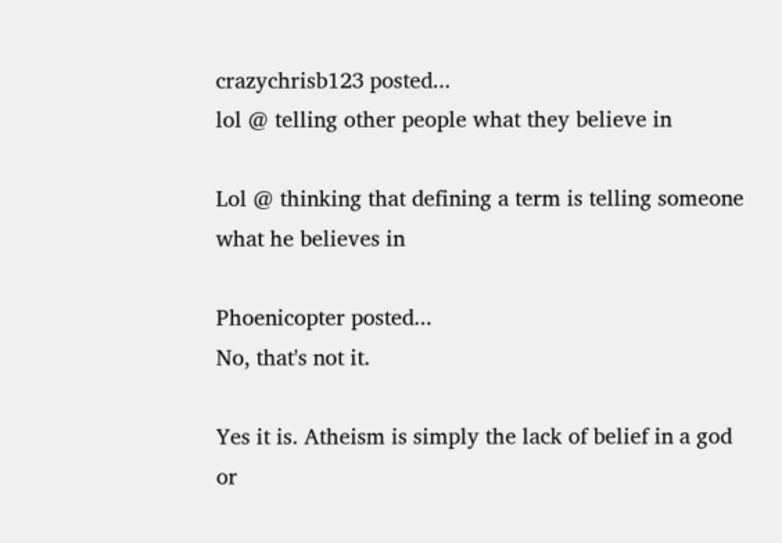crazychrisb123 posted...
lol @ telling other people what they believe in

Lol @ thinking that defining a term is telling someone what he believes in

Phoenicopter posted...
No, that's not it.

Yes it is. Atheism is simply the lack of belief in a god or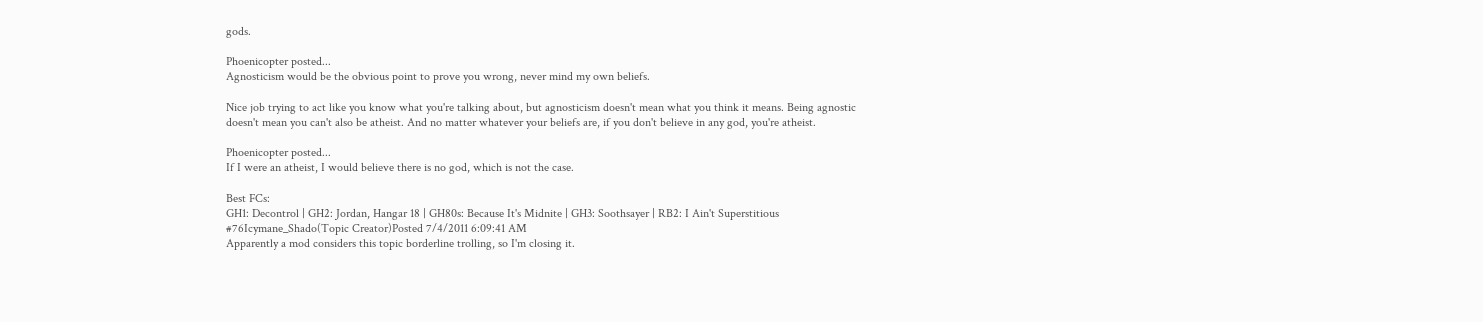gods.

Phoenicopter posted...
Agnosticism would be the obvious point to prove you wrong, never mind my own beliefs.

Nice job trying to act like you know what you're talking about, but agnosticism doesn't mean what you think it means. Being agnostic doesn't mean you can't also be atheist. And no matter whatever your beliefs are, if you don't believe in any god, you're atheist.

Phoenicopter posted...
If I were an atheist, I would believe there is no god, which is not the case.

Best FCs:
GH1: Decontrol | GH2: Jordan, Hangar 18 | GH80s: Because It's Midnite | GH3: Soothsayer | RB2: I Ain't Superstitious
#76Icymane_Shado(Topic Creator)Posted 7/4/2011 6:09:41 AM
Apparently a mod considers this topic borderline trolling, so I'm closing it.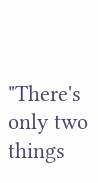"There's only two things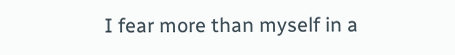I fear more than myself in a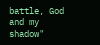battle, God and my shadow"